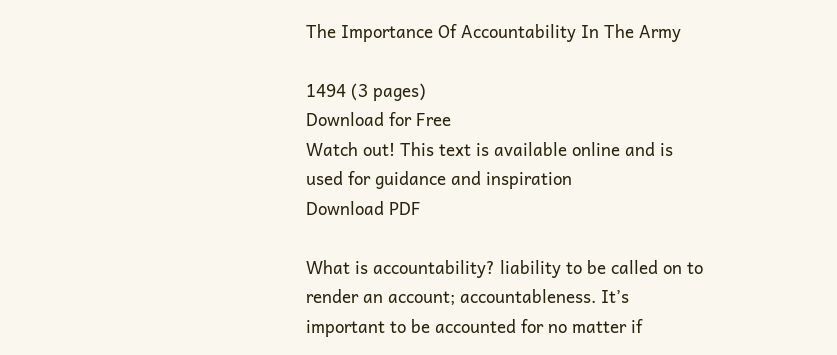The Importance Of Accountability In The Army

1494 (3 pages)
Download for Free
Watch out! This text is available online and is used for guidance and inspiration
Download PDF

What is accountability? liability to be called on to render an account; accountableness. It’s important to be accounted for no matter if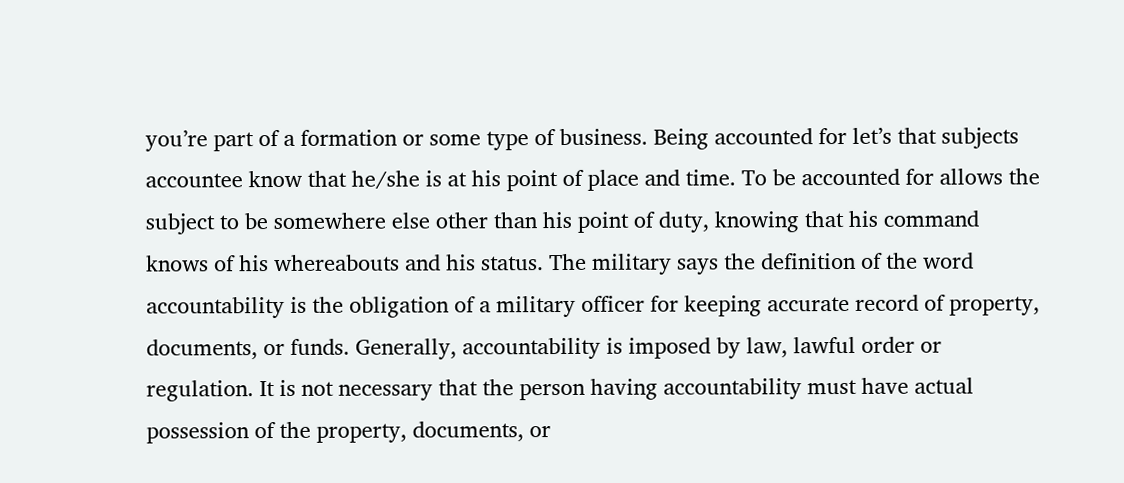you’re part of a formation or some type of business. Being accounted for let’s that subjects accountee know that he/she is at his point of place and time. To be accounted for allows the subject to be somewhere else other than his point of duty, knowing that his command knows of his whereabouts and his status. The military says the definition of the word accountability is the obligation of a military officer for keeping accurate record of property, documents, or funds. Generally, accountability is imposed by law, lawful order or regulation. It is not necessary that the person having accountability must have actual possession of the property, documents, or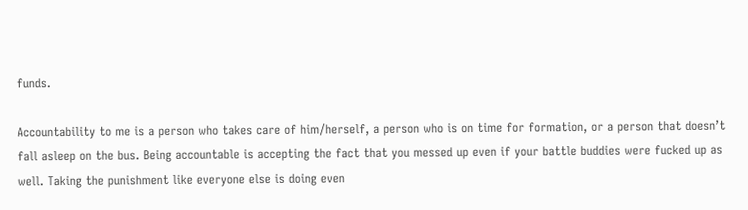funds.

Accountability to me is a person who takes care of him/herself, a person who is on time for formation, or a person that doesn’t fall asleep on the bus. Being accountable is accepting the fact that you messed up even if your battle buddies were fucked up as well. Taking the punishment like everyone else is doing even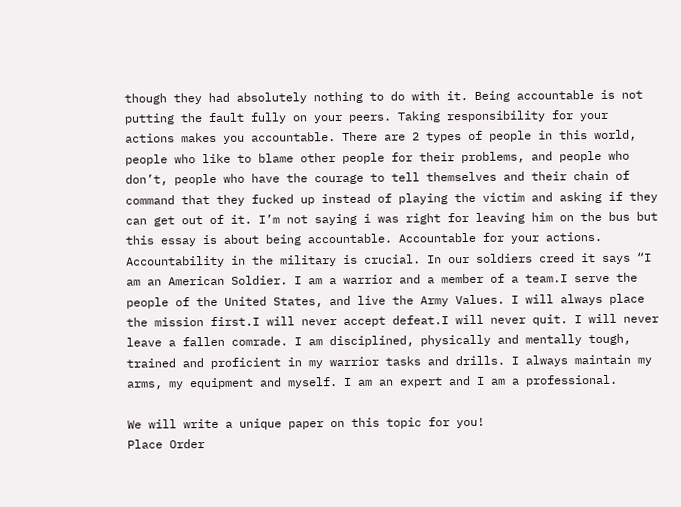though they had absolutely nothing to do with it. Being accountable is not putting the fault fully on your peers. Taking responsibility for your actions makes you accountable. There are 2 types of people in this world, people who like to blame other people for their problems, and people who don’t, people who have the courage to tell themselves and their chain of command that they fucked up instead of playing the victim and asking if they can get out of it. I’m not saying i was right for leaving him on the bus but this essay is about being accountable. Accountable for your actions. Accountability in the military is crucial. In our soldiers creed it says “I am an American Soldier. I am a warrior and a member of a team.I serve the people of the United States, and live the Army Values. I will always place the mission first.I will never accept defeat.I will never quit. I will never leave a fallen comrade. I am disciplined, physically and mentally tough, trained and proficient in my warrior tasks and drills. I always maintain my arms, my equipment and myself. I am an expert and I am a professional.

We will write a unique paper on this topic for you!
Place Order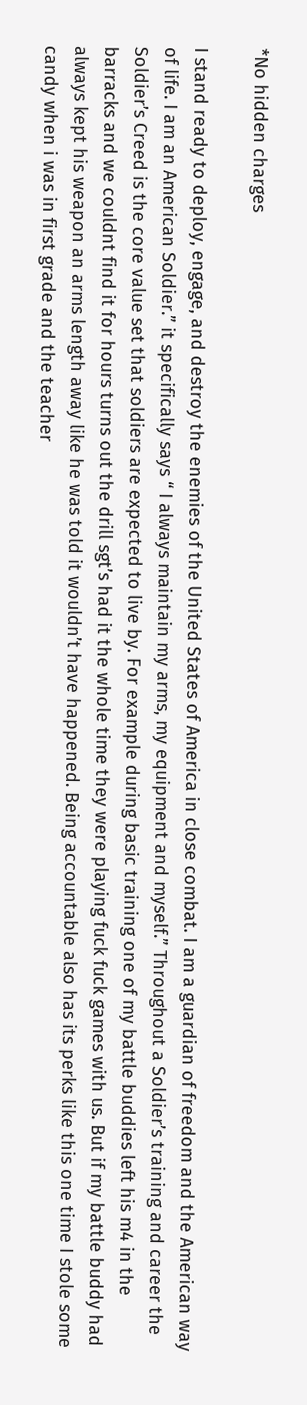*No hidden charges

I stand ready to deploy, engage, and destroy the enemies of the United States of America in close combat. I am a guardian of freedom and the American way of life. I am an American Soldier.” it specifically says “ I always maintain my arms, my equipment and myself.” Throughout a Soldier’s training and career the Soldier’s Creed is the core value set that soldiers are expected to live by. For example during basic training one of my battle buddies left his m4 in the barracks and we couldnt find it for hours turns out the drill sgt’s had it the whole time they were playing fuck fuck games with us. But if my battle buddy had always kept his weapon an arms length away like he was told it wouldn’t have happened. Being accountable also has its perks like this one time I stole some candy when i was in first grade and the teacher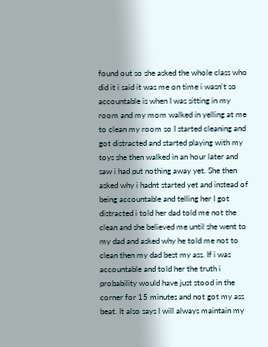found out so she asked the whole class who did it i said it was me on time i wasn’t so accountable is when I was sitting in my room and my mom walked in yelling at me to clean my room so I started cleaning and got distracted and started playing with my toys she then walked in an hour later and saw i had put nothing away yet. She then asked why i hadnt started yet and instead of being accountable and telling her I got distracted i told her dad told me not the clean and she believed me until she went to my dad and asked why he told me not to clean then my dad best my ass. If i was accountable and told her the truth i probability would have just stood in the corner for 15 minutes and not got my ass beat. It also says I will always maintain my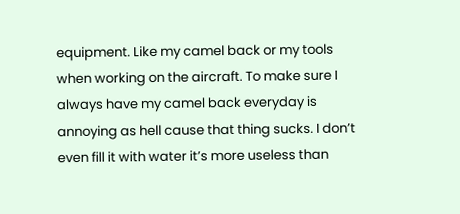equipment. Like my camel back or my tools when working on the aircraft. To make sure I always have my camel back everyday is annoying as hell cause that thing sucks. I don’t even fill it with water it’s more useless than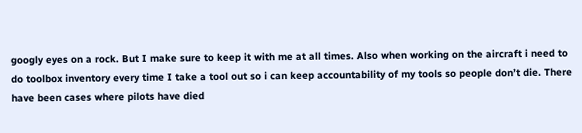googly eyes on a rock. But I make sure to keep it with me at all times. Also when working on the aircraft i need to do toolbox inventory every time I take a tool out so i can keep accountability of my tools so people don’t die. There have been cases where pilots have died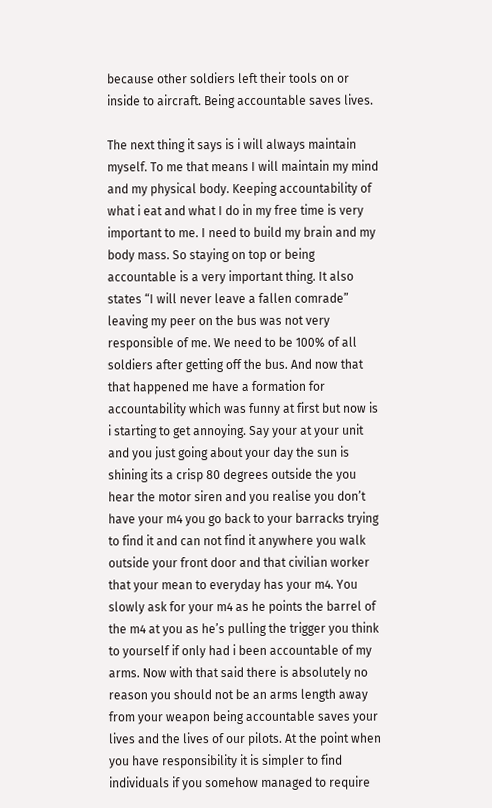because other soldiers left their tools on or inside to aircraft. Being accountable saves lives.

The next thing it says is i will always maintain myself. To me that means I will maintain my mind and my physical body. Keeping accountability of what i eat and what I do in my free time is very important to me. I need to build my brain and my body mass. So staying on top or being accountable is a very important thing. It also states “I will never leave a fallen comrade” leaving my peer on the bus was not very responsible of me. We need to be 100% of all soldiers after getting off the bus. And now that that happened me have a formation for accountability which was funny at first but now is i starting to get annoying. Say your at your unit and you just going about your day the sun is shining its a crisp 80 degrees outside the you hear the motor siren and you realise you don’t have your m4 you go back to your barracks trying to find it and can not find it anywhere you walk outside your front door and that civilian worker that your mean to everyday has your m4. You slowly ask for your m4 as he points the barrel of the m4 at you as he’s pulling the trigger you think to yourself if only had i been accountable of my arms. Now with that said there is absolutely no reason you should not be an arms length away from your weapon being accountable saves your lives and the lives of our pilots. At the point when you have responsibility it is simpler to find individuals if you somehow managed to require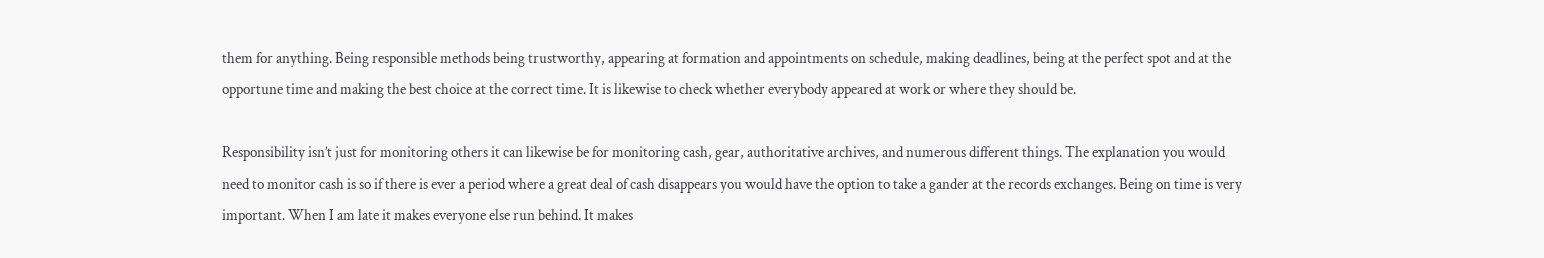them for anything. Being responsible methods being trustworthy, appearing at formation and appointments on schedule, making deadlines, being at the perfect spot and at the opportune time and making the best choice at the correct time. It is likewise to check whether everybody appeared at work or where they should be.

Responsibility isn’t just for monitoring others it can likewise be for monitoring cash, gear, authoritative archives, and numerous different things. The explanation you would need to monitor cash is so if there is ever a period where a great deal of cash disappears you would have the option to take a gander at the records exchanges. Being on time is very important. When I am late it makes everyone else run behind. It makes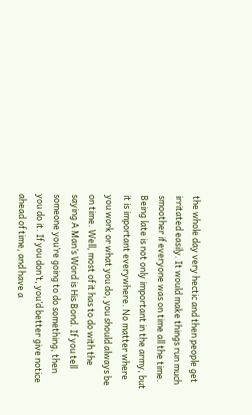the whole day very hectic and then people get irritated easily. It would make things run much smoother if everyone was on time all the time. Being late is not only important in the army, but it is important everywhere. No matter where you work or what you do, you should always be on time. Well, most of it has to do with the saying A Man’s Word is His Bond. If you tell someone you’re going to do something, then you do it. If you don’t, you’d better give notice ahead of time, and have a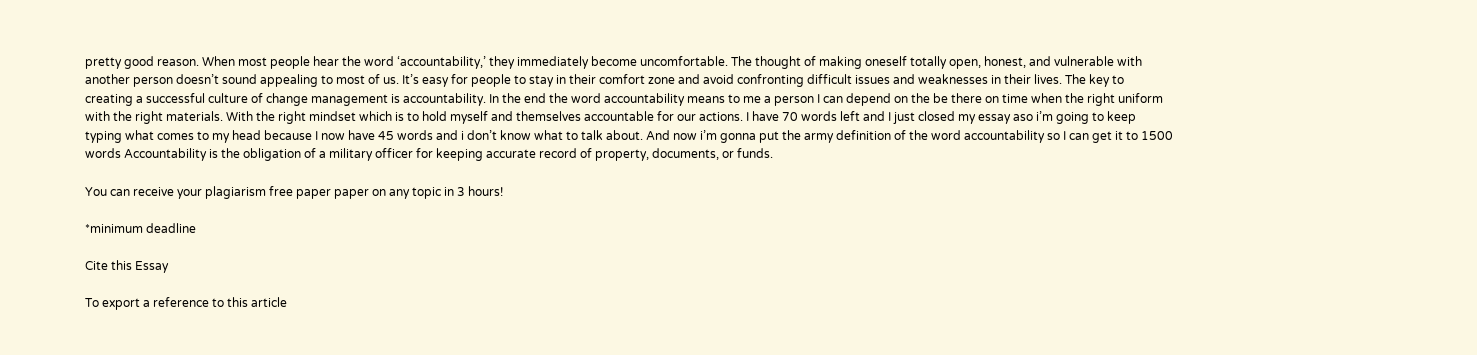pretty good reason. When most people hear the word ‘accountability,’ they immediately become uncomfortable. The thought of making oneself totally open, honest, and vulnerable with another person doesn’t sound appealing to most of us. It’s easy for people to stay in their comfort zone and avoid confronting difficult issues and weaknesses in their lives. The key to creating a successful culture of change management is accountability. In the end the word accountability means to me a person I can depend on the be there on time when the right uniform with the right materials. With the right mindset which is to hold myself and themselves accountable for our actions. I have 70 words left and I just closed my essay aso i’m going to keep typing what comes to my head because I now have 45 words and i don’t know what to talk about. And now i’m gonna put the army definition of the word accountability so I can get it to 1500 words Accountability is the obligation of a military officer for keeping accurate record of property, documents, or funds.

You can receive your plagiarism free paper paper on any topic in 3 hours!

*minimum deadline

Cite this Essay

To export a reference to this article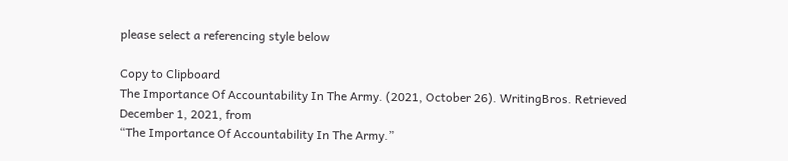please select a referencing style below

Copy to Clipboard
The Importance Of Accountability In The Army. (2021, October 26). WritingBros. Retrieved December 1, 2021, from
“The Importance Of Accountability In The Army.”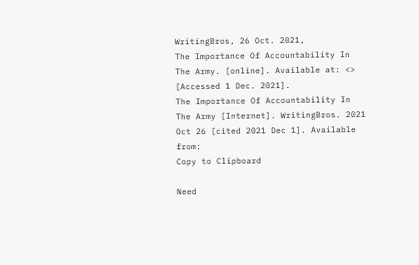WritingBros, 26 Oct. 2021,
The Importance Of Accountability In The Army. [online]. Available at: <> [Accessed 1 Dec. 2021].
The Importance Of Accountability In The Army [Internet]. WritingBros. 2021 Oct 26 [cited 2021 Dec 1]. Available from:
Copy to Clipboard

Need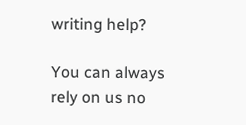writing help?

You can always rely on us no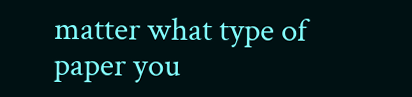matter what type of paper you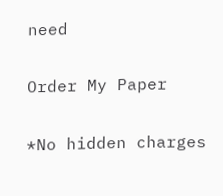need

Order My Paper

*No hidden charges